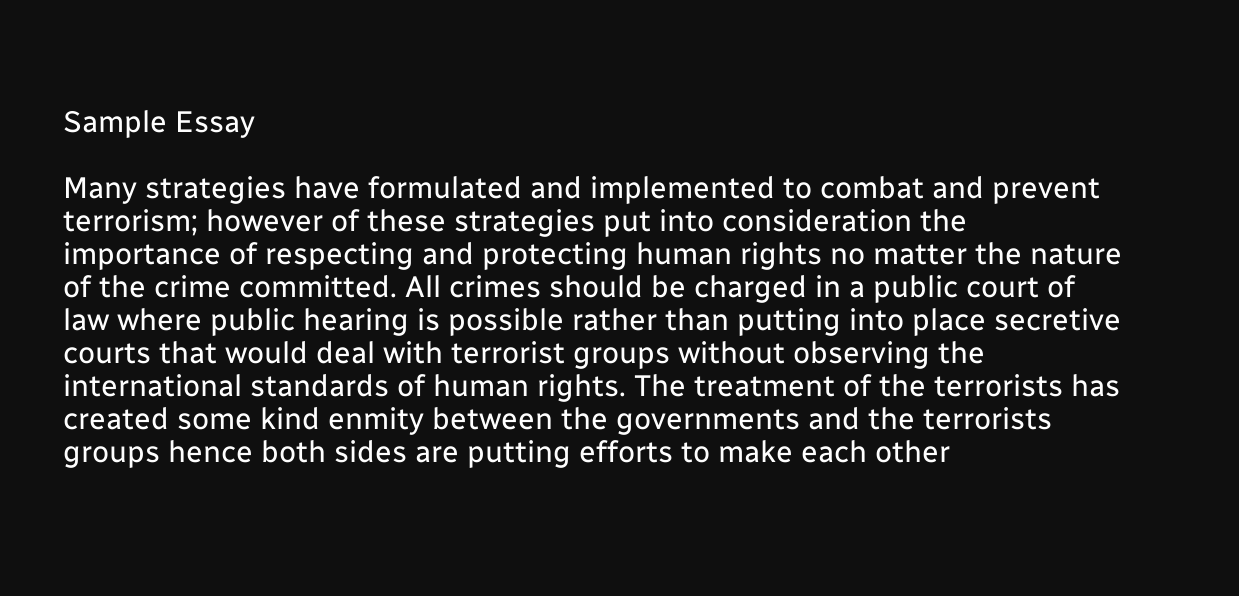Sample Essay

Many strategies have formulated and implemented to combat and prevent terrorism; however of these strategies put into consideration the importance of respecting and protecting human rights no matter the nature of the crime committed. All crimes should be charged in a public court of law where public hearing is possible rather than putting into place secretive courts that would deal with terrorist groups without observing the international standards of human rights. The treatment of the terrorists has created some kind enmity between the governments and the terrorists groups hence both sides are putting efforts to make each other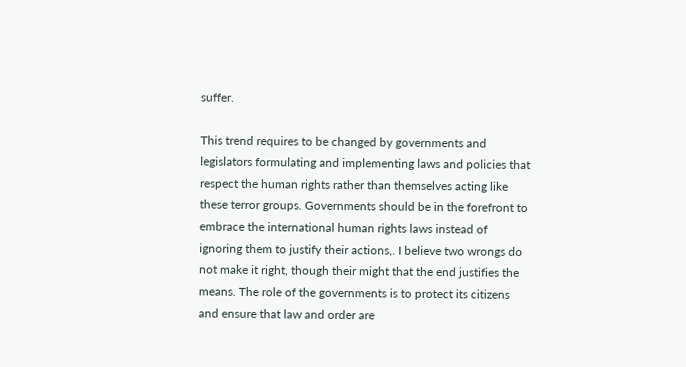suffer.

This trend requires to be changed by governments and legislators formulating and implementing laws and policies that respect the human rights rather than themselves acting like these terror groups. Governments should be in the forefront to embrace the international human rights laws instead of ignoring them to justify their actions,. I believe two wrongs do not make it right, though their might that the end justifies the means. The role of the governments is to protect its citizens and ensure that law and order are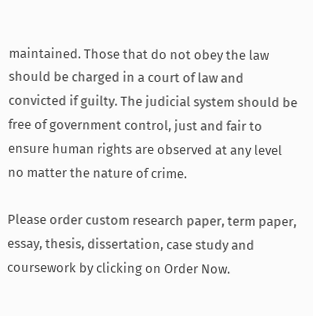maintained. Those that do not obey the law should be charged in a court of law and convicted if guilty. The judicial system should be free of government control, just and fair to ensure human rights are observed at any level no matter the nature of crime.

Please order custom research paper, term paper, essay, thesis, dissertation, case study and coursework by clicking on Order Now.